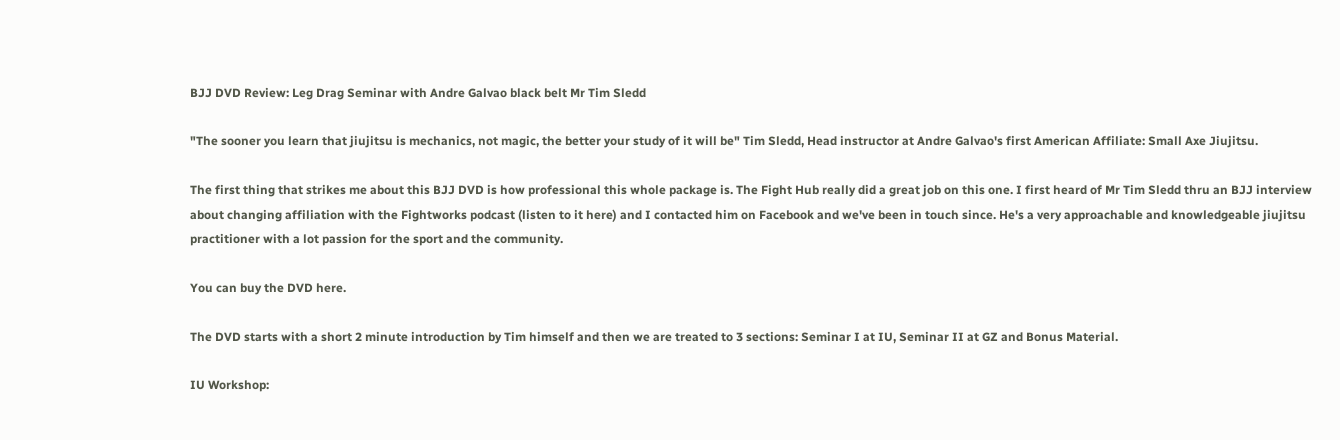BJJ DVD Review: Leg Drag Seminar with Andre Galvao black belt Mr Tim Sledd

"The sooner you learn that jiujitsu is mechanics, not magic, the better your study of it will be" Tim Sledd, Head instructor at Andre Galvao's first American Affiliate: Small Axe Jiujitsu.

The first thing that strikes me about this BJJ DVD is how professional this whole package is. The Fight Hub really did a great job on this one. I first heard of Mr Tim Sledd thru an BJJ interview about changing affiliation with the Fightworks podcast (listen to it here) and I contacted him on Facebook and we've been in touch since. He's a very approachable and knowledgeable jiujitsu practitioner with a lot passion for the sport and the community.

You can buy the DVD here.

The DVD starts with a short 2 minute introduction by Tim himself and then we are treated to 3 sections: Seminar I at IU, Seminar II at GZ and Bonus Material.

IU Workshop: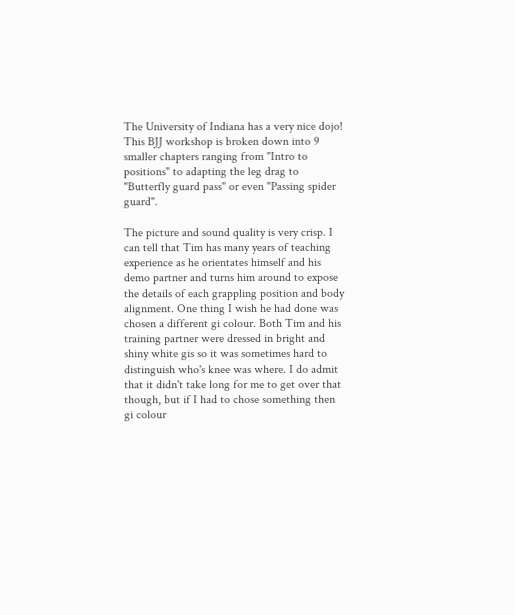The University of Indiana has a very nice dojo! This BJJ workshop is broken down into 9 smaller chapters ranging from "Intro to positions" to adapting the leg drag to "Butterfly guard pass" or even "Passing spider guard".

The picture and sound quality is very crisp. I can tell that Tim has many years of teaching experience as he orientates himself and his demo partner and turns him around to expose the details of each grappling position and body alignment. One thing I wish he had done was chosen a different gi colour. Both Tim and his training partner were dressed in bright and shiny white gis so it was sometimes hard to distinguish who's knee was where. I do admit that it didn't take long for me to get over that though, but if I had to chose something then gi colour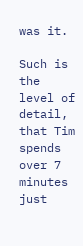was it.

Such is the level of detail, that Tim spends over 7 minutes just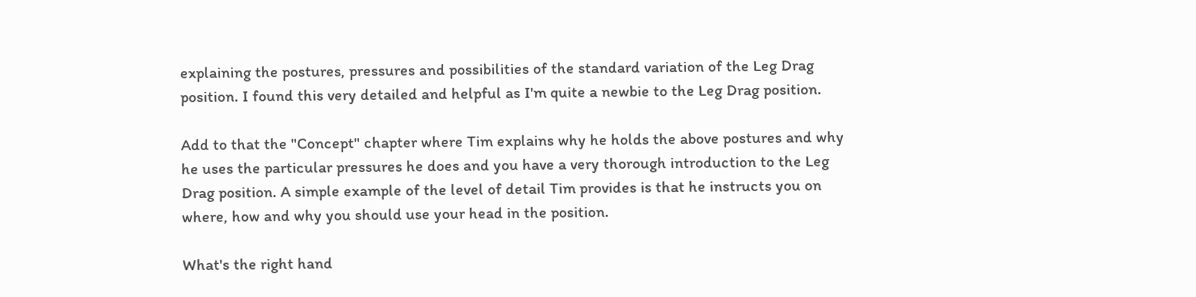explaining the postures, pressures and possibilities of the standard variation of the Leg Drag position. I found this very detailed and helpful as I'm quite a newbie to the Leg Drag position.

Add to that the "Concept" chapter where Tim explains why he holds the above postures and why he uses the particular pressures he does and you have a very thorough introduction to the Leg Drag position. A simple example of the level of detail Tim provides is that he instructs you on where, how and why you should use your head in the position.

What's the right hand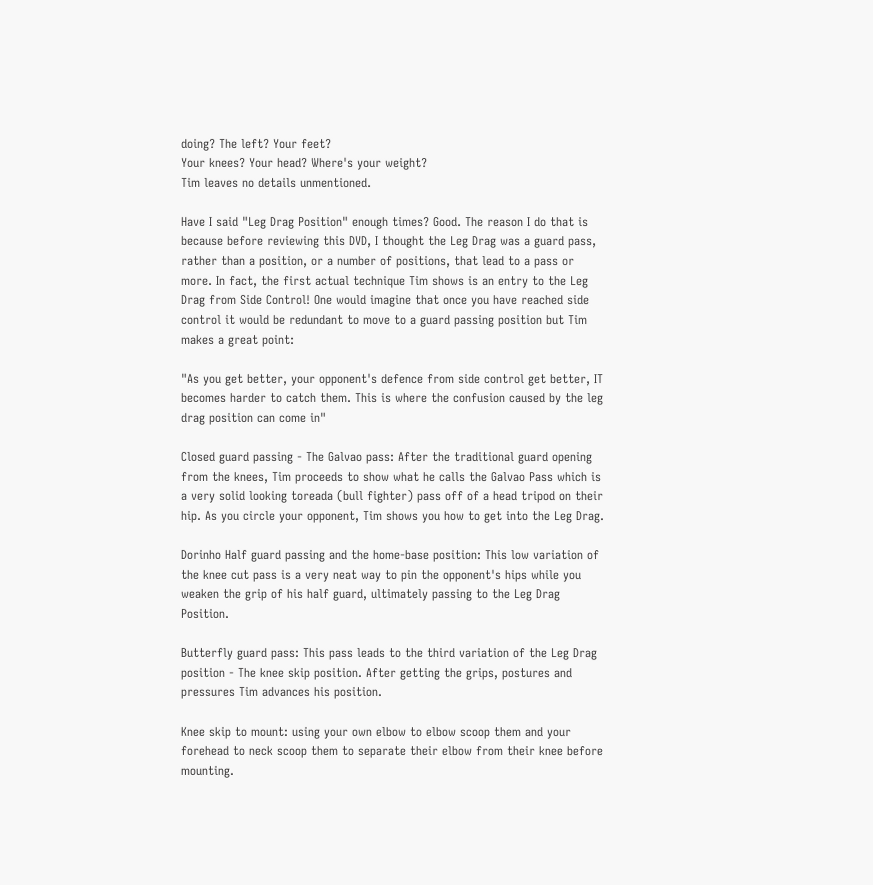doing? The left? Your feet?
Your knees? Your head? Where's your weight?
Tim leaves no details unmentioned.

Have I said "Leg Drag Position" enough times? Good. The reason I do that is because before reviewing this DVD, I thought the Leg Drag was a guard pass, rather than a position, or a number of positions, that lead to a pass or more. In fact, the first actual technique Tim shows is an entry to the Leg Drag from Side Control! One would imagine that once you have reached side control it would be redundant to move to a guard passing position but Tim makes a great point:

"As you get better, your opponent's defence from side control get better, IT becomes harder to catch them. This is where the confusion caused by the leg drag position can come in"

Closed guard passing - The Galvao pass: After the traditional guard opening from the knees, Tim proceeds to show what he calls the Galvao Pass which is a very solid looking toreada (bull fighter) pass off of a head tripod on their hip. As you circle your opponent, Tim shows you how to get into the Leg Drag.

Dorinho Half guard passing and the home-base position: This low variation of the knee cut pass is a very neat way to pin the opponent's hips while you weaken the grip of his half guard, ultimately passing to the Leg Drag Position.

Butterfly guard pass: This pass leads to the third variation of the Leg Drag position - The knee skip position. After getting the grips, postures and pressures Tim advances his position.

Knee skip to mount: using your own elbow to elbow scoop them and your forehead to neck scoop them to separate their elbow from their knee before mounting.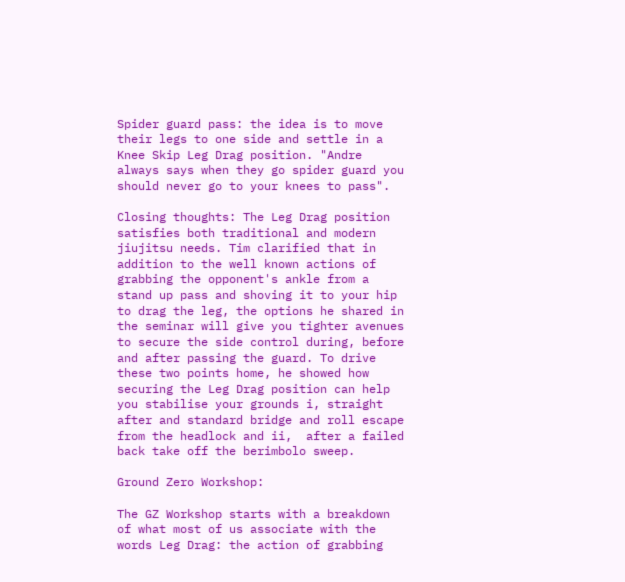Spider guard pass: the idea is to move their legs to one side and settle in a Knee Skip Leg Drag position. "Andre always says when they go spider guard you should never go to your knees to pass".

Closing thoughts: The Leg Drag position satisfies both traditional and modern jiujitsu needs. Tim clarified that in addition to the well known actions of grabbing the opponent's ankle from a stand up pass and shoving it to your hip to drag the leg, the options he shared in the seminar will give you tighter avenues to secure the side control during, before and after passing the guard. To drive these two points home, he showed how securing the Leg Drag position can help you stabilise your grounds i, straight after and standard bridge and roll escape from the headlock and ii,  after a failed back take off the berimbolo sweep.

Ground Zero Workshop:

The GZ Workshop starts with a breakdown of what most of us associate with the words Leg Drag: the action of grabbing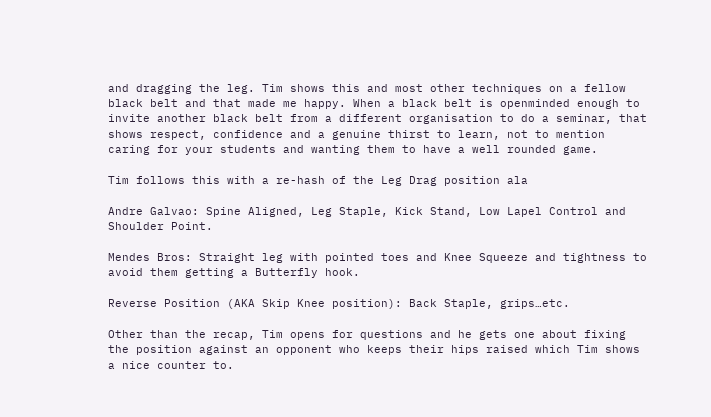and dragging the leg. Tim shows this and most other techniques on a fellow black belt and that made me happy. When a black belt is openminded enough to invite another black belt from a different organisation to do a seminar, that shows respect, confidence and a genuine thirst to learn, not to mention caring for your students and wanting them to have a well rounded game.

Tim follows this with a re-hash of the Leg Drag position ala

Andre Galvao: Spine Aligned, Leg Staple, Kick Stand, Low Lapel Control and Shoulder Point.

Mendes Bros: Straight leg with pointed toes and Knee Squeeze and tightness to avoid them getting a Butterfly hook.

Reverse Position (AKA Skip Knee position): Back Staple, grips…etc.

Other than the recap, Tim opens for questions and he gets one about fixing the position against an opponent who keeps their hips raised which Tim shows a nice counter to.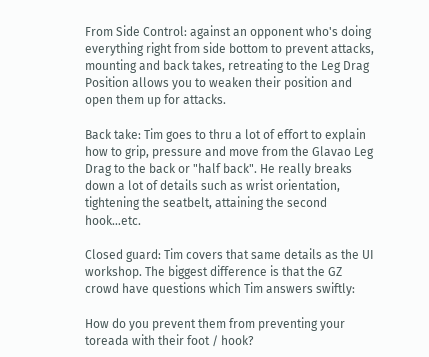From Side Control: against an opponent who's doing everything right from side bottom to prevent attacks, mounting and back takes, retreating to the Leg Drag Position allows you to weaken their position and open them up for attacks.

Back take: Tim goes to thru a lot of effort to explain how to grip, pressure and move from the Glavao Leg Drag to the back or "half back". He really breaks down a lot of details such as wrist orientation, tightening the seatbelt, attaining the second hook…etc.

Closed guard: Tim covers that same details as the UI workshop. The biggest difference is that the GZ crowd have questions which Tim answers swiftly:

How do you prevent them from preventing your toreada with their foot / hook?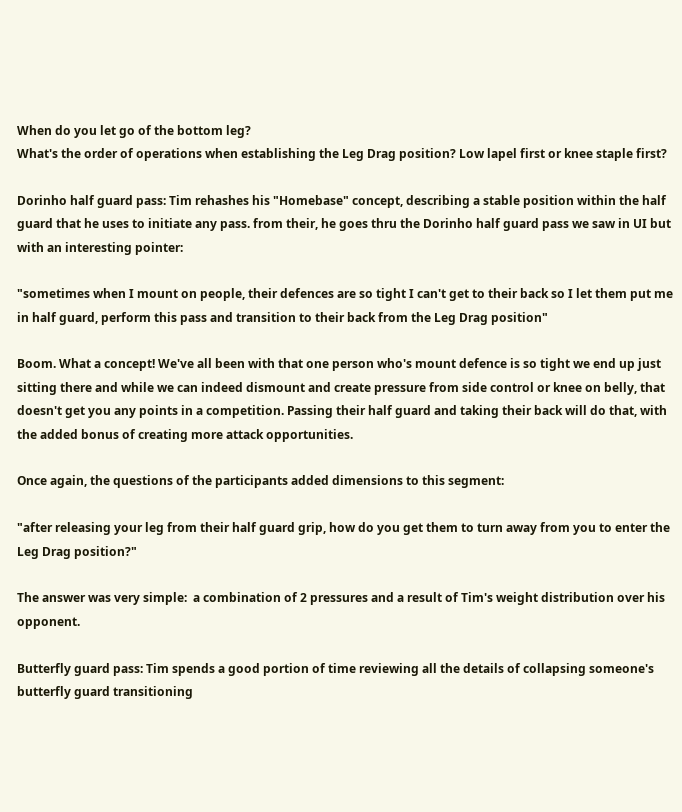When do you let go of the bottom leg?
What's the order of operations when establishing the Leg Drag position? Low lapel first or knee staple first?

Dorinho half guard pass: Tim rehashes his "Homebase" concept, describing a stable position within the half guard that he uses to initiate any pass. from their, he goes thru the Dorinho half guard pass we saw in UI but with an interesting pointer:

"sometimes when I mount on people, their defences are so tight I can't get to their back so I let them put me in half guard, perform this pass and transition to their back from the Leg Drag position"

Boom. What a concept! We've all been with that one person who's mount defence is so tight we end up just sitting there and while we can indeed dismount and create pressure from side control or knee on belly, that doesn't get you any points in a competition. Passing their half guard and taking their back will do that, with the added bonus of creating more attack opportunities.

Once again, the questions of the participants added dimensions to this segment:

"after releasing your leg from their half guard grip, how do you get them to turn away from you to enter the Leg Drag position?"

The answer was very simple:  a combination of 2 pressures and a result of Tim's weight distribution over his opponent.

Butterfly guard pass: Tim spends a good portion of time reviewing all the details of collapsing someone's butterfly guard transitioning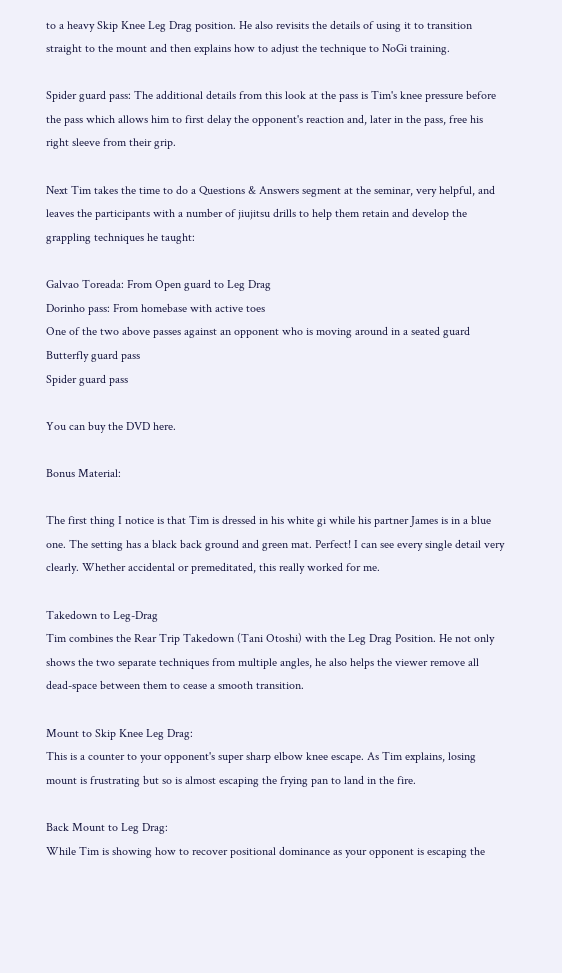to a heavy Skip Knee Leg Drag position. He also revisits the details of using it to transition straight to the mount and then explains how to adjust the technique to NoGi training.

Spider guard pass: The additional details from this look at the pass is Tim's knee pressure before the pass which allows him to first delay the opponent's reaction and, later in the pass, free his right sleeve from their grip.

Next Tim takes the time to do a Questions & Answers segment at the seminar, very helpful, and leaves the participants with a number of jiujitsu drills to help them retain and develop the grappling techniques he taught:

Galvao Toreada: From Open guard to Leg Drag
Dorinho pass: From homebase with active toes
One of the two above passes against an opponent who is moving around in a seated guard
Butterfly guard pass
Spider guard pass

You can buy the DVD here.

Bonus Material:

The first thing I notice is that Tim is dressed in his white gi while his partner James is in a blue one. The setting has a black back ground and green mat. Perfect! I can see every single detail very clearly. Whether accidental or premeditated, this really worked for me.

Takedown to Leg-Drag
Tim combines the Rear Trip Takedown (Tani Otoshi) with the Leg Drag Position. He not only shows the two separate techniques from multiple angles, he also helps the viewer remove all dead-space between them to cease a smooth transition.

Mount to Skip Knee Leg Drag:
This is a counter to your opponent's super sharp elbow knee escape. As Tim explains, losing mount is frustrating but so is almost escaping the frying pan to land in the fire.

Back Mount to Leg Drag:
While Tim is showing how to recover positional dominance as your opponent is escaping the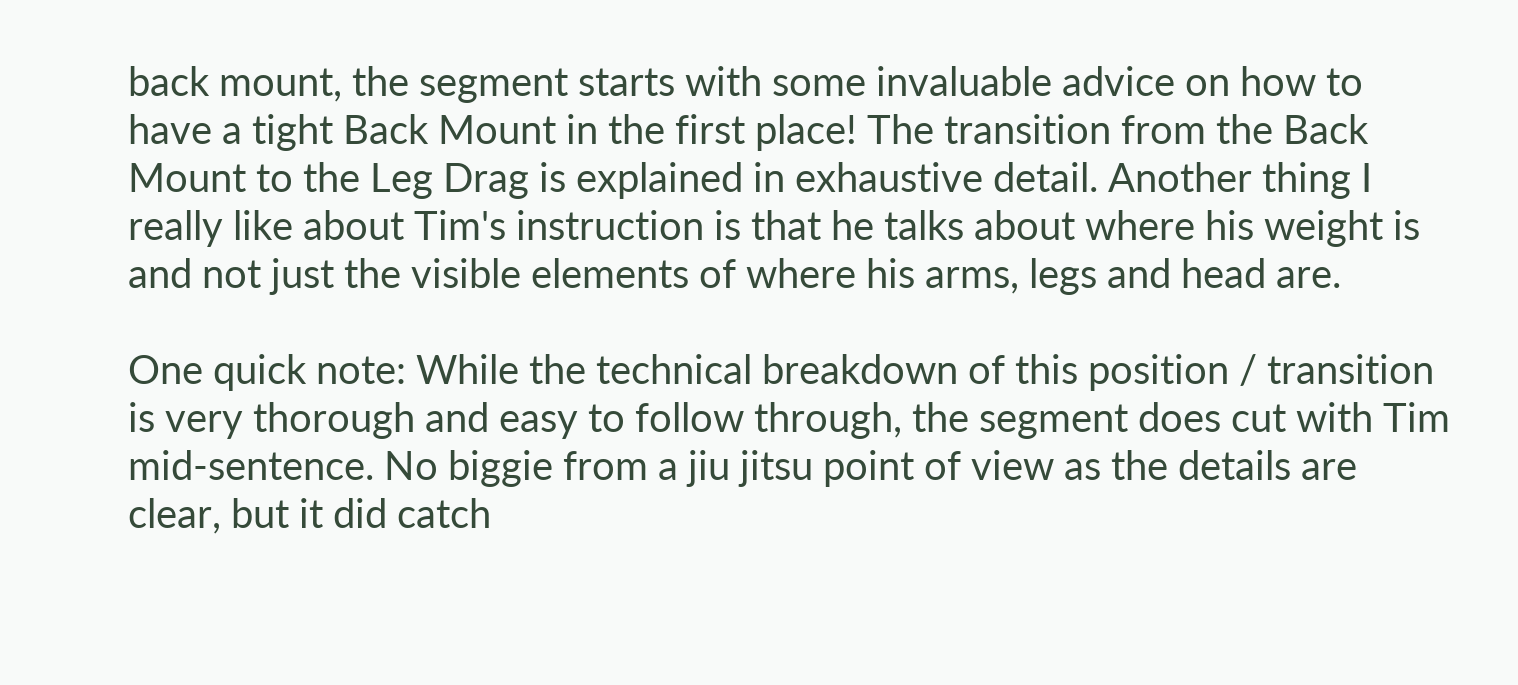back mount, the segment starts with some invaluable advice on how to have a tight Back Mount in the first place! The transition from the Back Mount to the Leg Drag is explained in exhaustive detail. Another thing I really like about Tim's instruction is that he talks about where his weight is and not just the visible elements of where his arms, legs and head are.

One quick note: While the technical breakdown of this position / transition is very thorough and easy to follow through, the segment does cut with Tim mid-sentence. No biggie from a jiu jitsu point of view as the details are clear, but it did catch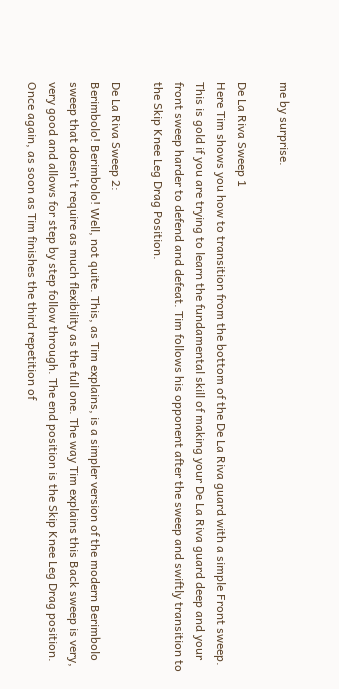me by surprise.

De La Riva Sweep 1
Here Tim shows you how to transition from the bottom of the De La Riva guard with a simple Front sweep. This is gold if you are trying to learn the fundamental skill of making your De La Riva guard deep and your front sweep harder to defend and defeat. Tim follows his opponent after the sweep and swiftly transition to the Skip Knee Leg Drag Position.

De La Riva Sweep 2:
Berimbolo! Berimbolo! Well, not quite. This, as Tim explains, is a simpler version of the modern Berimbolo sweep that doesn't require as much flexibility as the full one. The way Tim explains this Back sweep is very, very good and allows for step by step follow through. The end position is the Skip Knee Leg Drag position. Once again, as soon as Tim finishes the third repetition of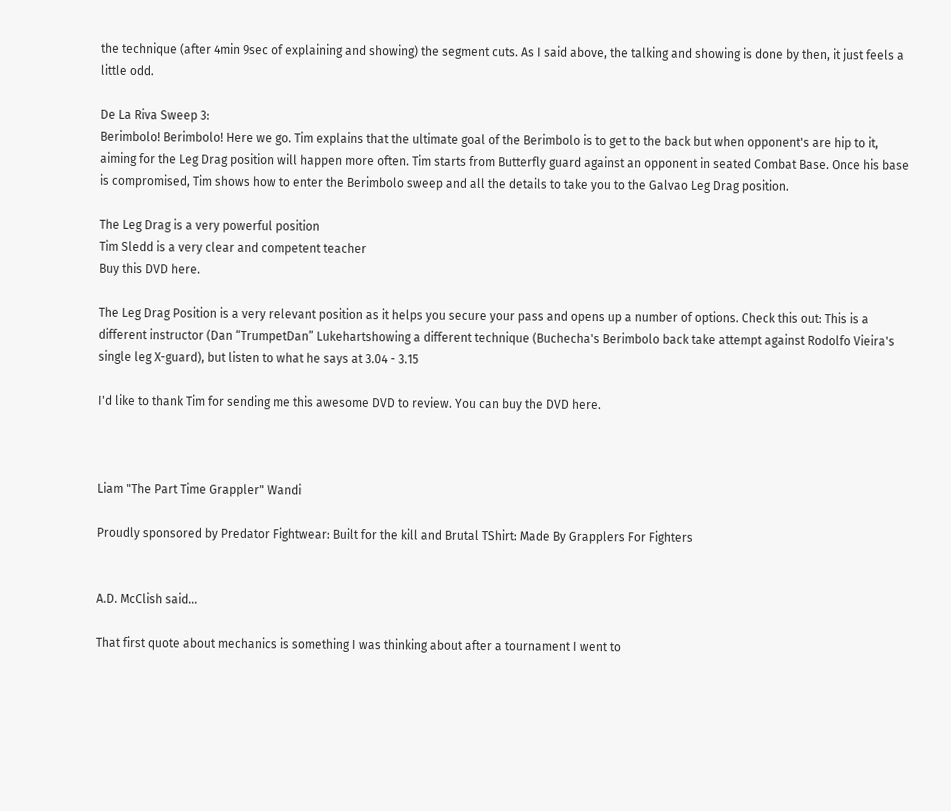the technique (after 4min 9sec of explaining and showing) the segment cuts. As I said above, the talking and showing is done by then, it just feels a little odd.

De La Riva Sweep 3:
Berimbolo! Berimbolo! Here we go. Tim explains that the ultimate goal of the Berimbolo is to get to the back but when opponent's are hip to it, aiming for the Leg Drag position will happen more often. Tim starts from Butterfly guard against an opponent in seated Combat Base. Once his base is compromised, Tim shows how to enter the Berimbolo sweep and all the details to take you to the Galvao Leg Drag position.

The Leg Drag is a very powerful position
Tim Sledd is a very clear and competent teacher
Buy this DVD here.

The Leg Drag Position is a very relevant position as it helps you secure your pass and opens up a number of options. Check this out: This is a different instructor (Dan “TrumpetDan” Lukehartshowing a different technique (Buchecha's Berimbolo back take attempt against Rodolfo Vieira's single leg X-guard), but listen to what he says at 3.04 - 3.15

I'd like to thank Tim for sending me this awesome DVD to review. You can buy the DVD here.



Liam "The Part Time Grappler" Wandi

Proudly sponsored by Predator Fightwear: Built for the kill and Brutal TShirt: Made By Grapplers For Fighters


A.D. McClish said...

That first quote about mechanics is something I was thinking about after a tournament I went to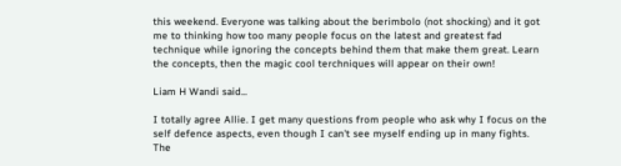this weekend. Everyone was talking about the berimbolo (not shocking) and it got me to thinking how too many people focus on the latest and greatest fad technique while ignoring the concepts behind them that make them great. Learn the concepts, then the magic cool terchniques will appear on their own!

Liam H Wandi said...

I totally agree Allie. I get many questions from people who ask why I focus on the self defence aspects, even though I can't see myself ending up in many fights. The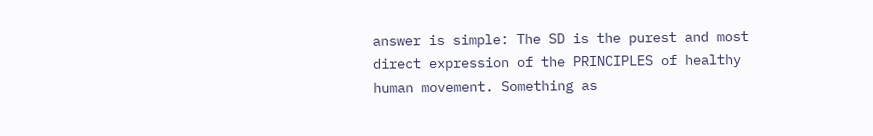answer is simple: The SD is the purest and most direct expression of the PRINCIPLES of healthy human movement. Something as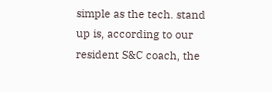simple as the tech. stand up is, according to our resident S&C coach, the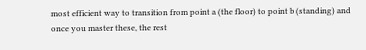most efficient way to transition from point a (the floor) to point b (standing) and once you master these, the rest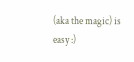(aka the magic) is easy :)